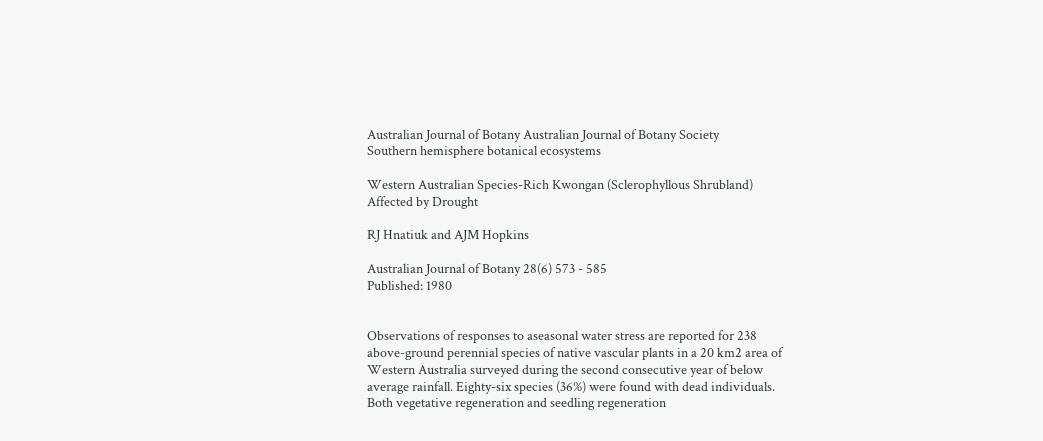Australian Journal of Botany Australian Journal of Botany Society
Southern hemisphere botanical ecosystems

Western Australian Species-Rich Kwongan (Sclerophyllous Shrubland) Affected by Drought

RJ Hnatiuk and AJM Hopkins

Australian Journal of Botany 28(6) 573 - 585
Published: 1980


Observations of responses to aseasonal water stress are reported for 238 above-ground perennial species of native vascular plants in a 20 km2 area of Western Australia surveyed during the second consecutive year of below average rainfall. Eighty-six species (36%) were found with dead individuals. Both vegetative regeneration and seedling regeneration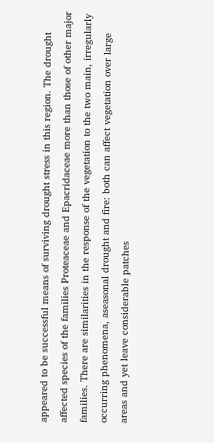appeared to be successful means of surviving drought stress in this region. The drought affected species of the families Proteaceae and Epacridaceae more than those of other major families. There are similarities in the response of the vegetation to the two main, irregularly occurring phenomena, aseasonal drought and fire: both can affect vegetation over large areas and yet leave considerable patches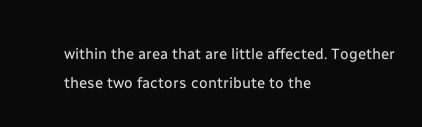within the area that are little affected. Together these two factors contribute to the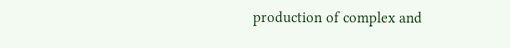production of complex and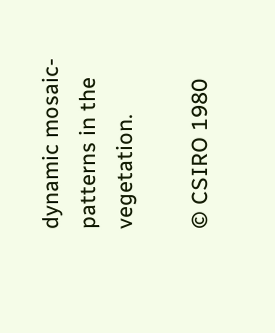dynamic mosaic-patterns in the vegetation.

© CSIRO 1980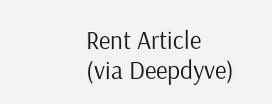Rent Article (via Deepdyve)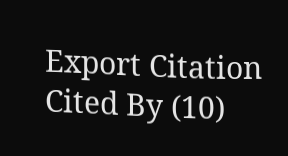Export Citation Cited By (10)